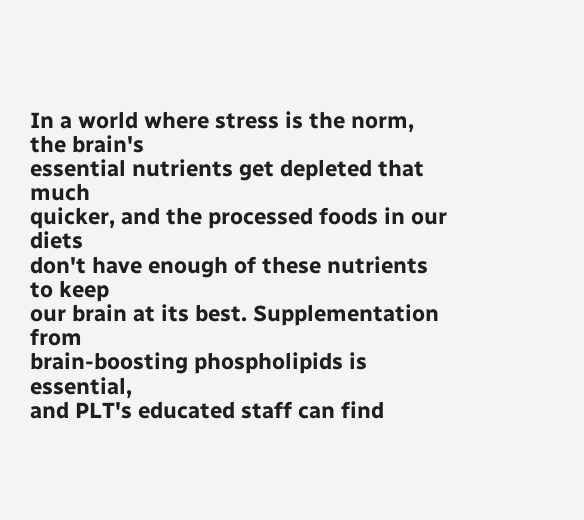In a world where stress is the norm, the brain's
essential nutrients get depleted that much
quicker, and the processed foods in our diets
don't have enough of these nutrients to keep
our brain at its best. Supplementation from
brain-boosting phospholipids is essential,
and PLT's educated staff can find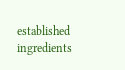established
ingredients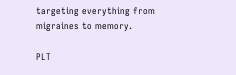targeting everything from
migraines to memory.

PLT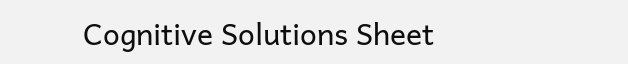Cognitive Solutions Sheet